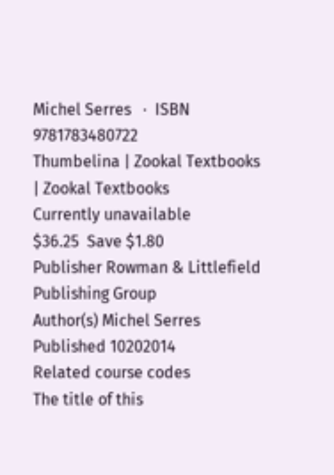Michel Serres   ·  ISBN 9781783480722
Thumbelina | Zookal Textbooks | Zookal Textbooks
Currently unavailable
$36.25  Save $1.80
Publisher Rowman & Littlefield Publishing Group
Author(s) Michel Serres
Published 10202014
Related course codes
The title of this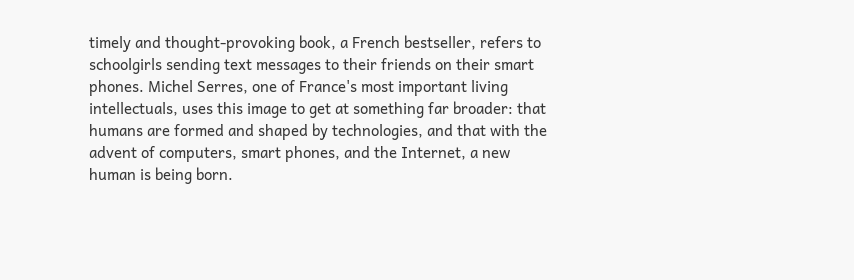timely and thought-provoking book, a French bestseller, refers to schoolgirls sending text messages to their friends on their smart phones. Michel Serres, one of France's most important living intellectuals, uses this image to get at something far broader: that humans are formed and shaped by technologies, and that with the advent of computers, smart phones, and the Internet, a new human is being born.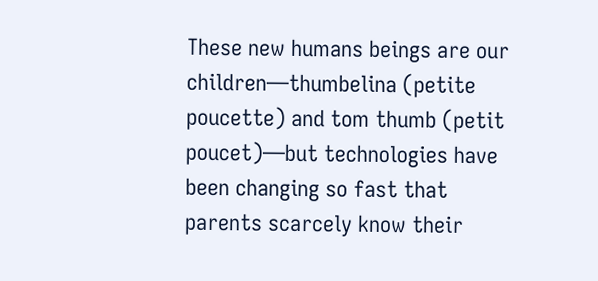These new humans beings are our children—thumbelina (petite poucette) and tom thumb (petit poucet)—but technologies have been changing so fast that parents scarcely know their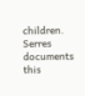children. Serres documents this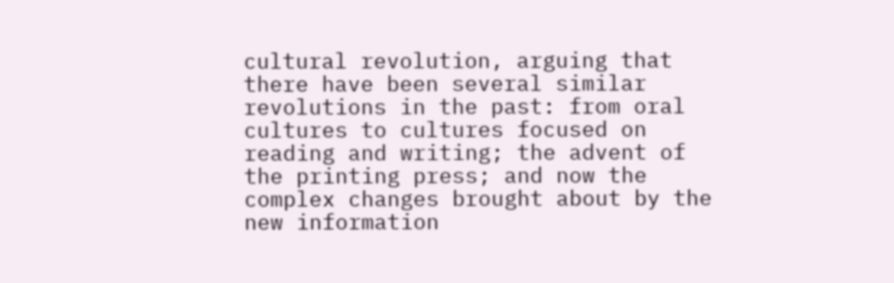cultural revolution, arguing that there have been several similar revolutions in the past: from oral cultures to cultures focused on reading and writing; the advent of the printing press; and now the complex changes brought about by the new information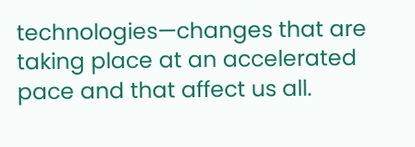technologies—changes that are taking place at an accelerated pace and that affect us all.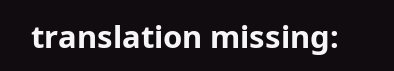translation missing: